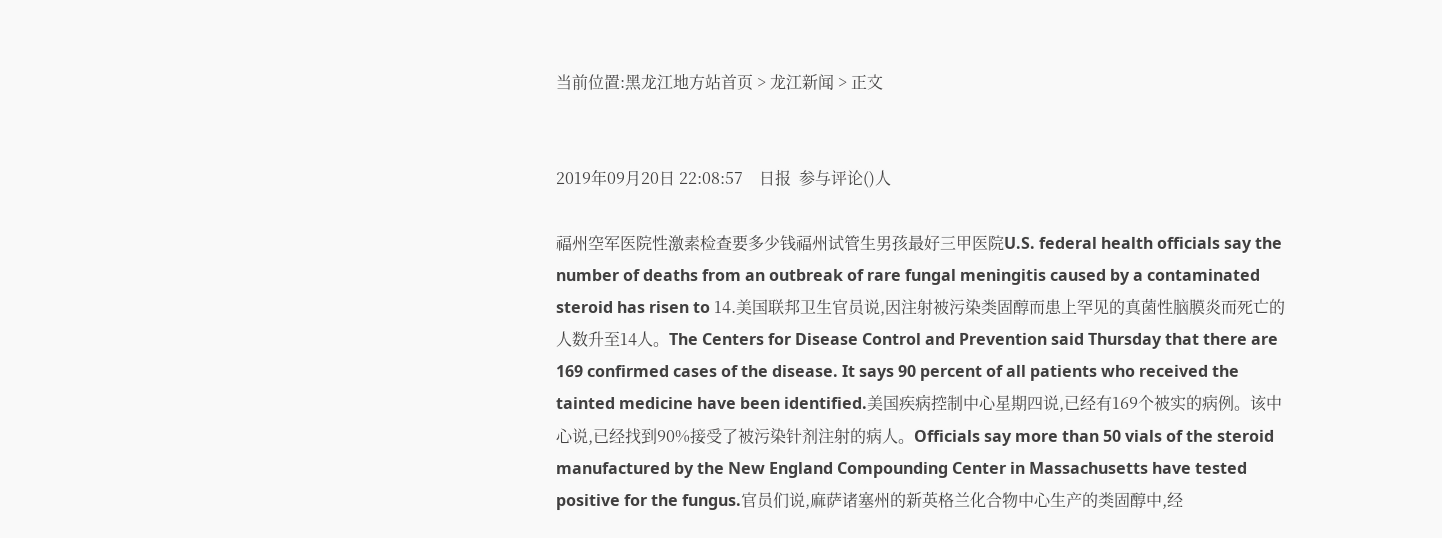当前位置:黑龙江地方站首页 > 龙江新闻 > 正文


2019年09月20日 22:08:57    日报  参与评论()人

福州空军医院性激素检查要多少钱福州试管生男孩最好三甲医院U.S. federal health officials say the number of deaths from an outbreak of rare fungal meningitis caused by a contaminated steroid has risen to 14.美国联邦卫生官员说,因注射被污染类固醇而患上罕见的真菌性脑膜炎而死亡的人数升至14人。The Centers for Disease Control and Prevention said Thursday that there are 169 confirmed cases of the disease. It says 90 percent of all patients who received the tainted medicine have been identified.美国疾病控制中心星期四说,已经有169个被实的病例。该中心说,已经找到90%接受了被污染针剂注射的病人。Officials say more than 50 vials of the steroid manufactured by the New England Compounding Center in Massachusetts have tested positive for the fungus.官员们说,麻萨诸塞州的新英格兰化合物中心生产的类固醇中,经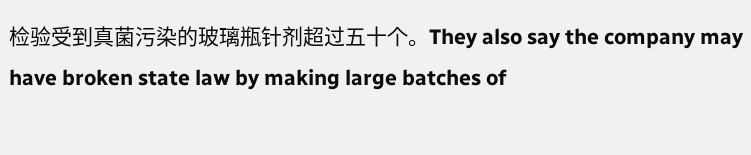检验受到真菌污染的玻璃瓶针剂超过五十个。They also say the company may have broken state law by making large batches of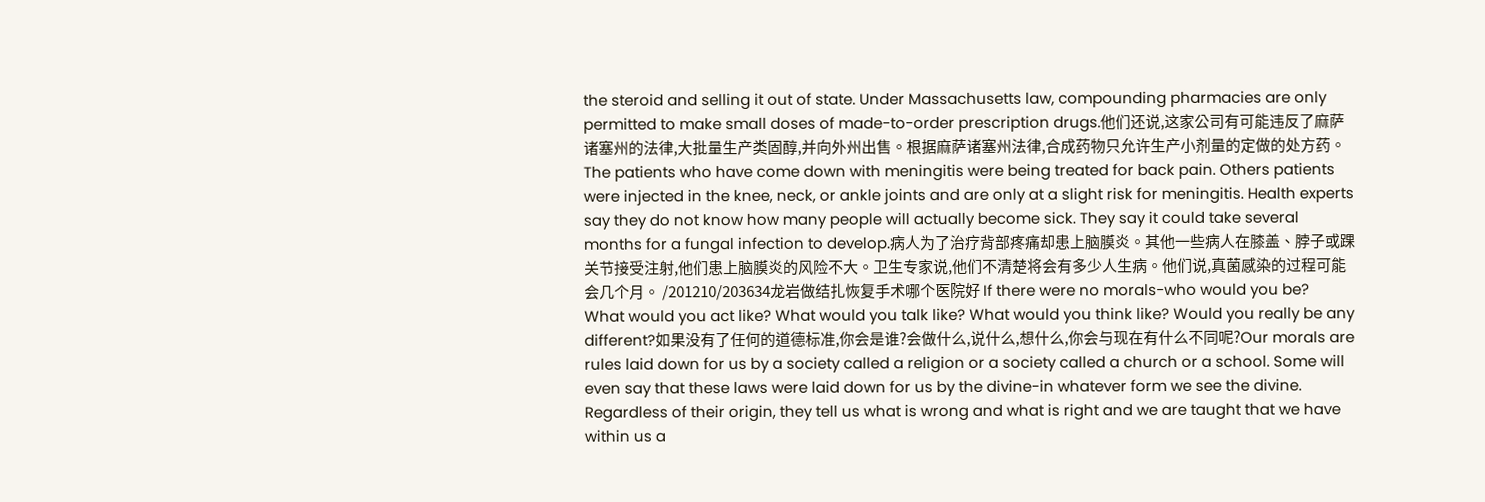the steroid and selling it out of state. Under Massachusetts law, compounding pharmacies are only permitted to make small doses of made-to-order prescription drugs.他们还说,这家公司有可能违反了麻萨诸塞州的法律,大批量生产类固醇,并向外州出售。根据麻萨诸塞州法律,合成药物只允许生产小剂量的定做的处方药。The patients who have come down with meningitis were being treated for back pain. Others patients were injected in the knee, neck, or ankle joints and are only at a slight risk for meningitis. Health experts say they do not know how many people will actually become sick. They say it could take several months for a fungal infection to develop.病人为了治疗背部疼痛却患上脑膜炎。其他一些病人在膝盖、脖子或踝关节接受注射,他们患上脑膜炎的风险不大。卫生专家说,他们不清楚将会有多少人生病。他们说,真菌感染的过程可能会几个月。 /201210/203634龙岩做结扎恢复手术哪个医院好 If there were no morals-who would you be? What would you act like? What would you talk like? What would you think like? Would you really be any different?如果没有了任何的道德标准,你会是谁?会做什么,说什么,想什么,你会与现在有什么不同呢?Our morals are rules laid down for us by a society called a religion or a society called a church or a school. Some will even say that these laws were laid down for us by the divine-in whatever form we see the divine. Regardless of their origin, they tell us what is wrong and what is right and we are taught that we have within us a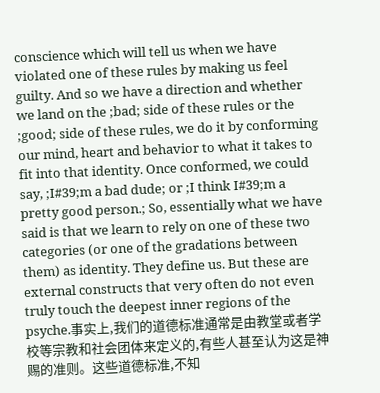conscience which will tell us when we have violated one of these rules by making us feel guilty. And so we have a direction and whether we land on the ;bad; side of these rules or the ;good; side of these rules, we do it by conforming our mind, heart and behavior to what it takes to fit into that identity. Once conformed, we could say, ;I#39;m a bad dude; or ;I think I#39;m a pretty good person.; So, essentially what we have said is that we learn to rely on one of these two categories (or one of the gradations between them) as identity. They define us. But these are external constructs that very often do not even truly touch the deepest inner regions of the psyche.事实上,我们的道德标准通常是由教堂或者学校等宗教和社会团体来定义的,有些人甚至认为这是神赐的准则。这些道德标准,不知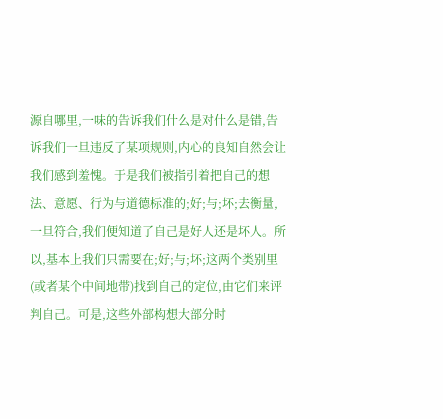源自哪里,一味的告诉我们什么是对什么是错,告诉我们一旦违反了某项规则,内心的良知自然会让我们感到羞愧。于是我们被指引着把自己的想法、意愿、行为与道德标准的;好;与;坏;去衡量,一旦符合,我们便知道了自己是好人还是坏人。所以,基本上我们只需要在;好;与;坏;这两个类别里(或者某个中间地带)找到自己的定位,由它们来评判自己。可是,这些外部构想大部分时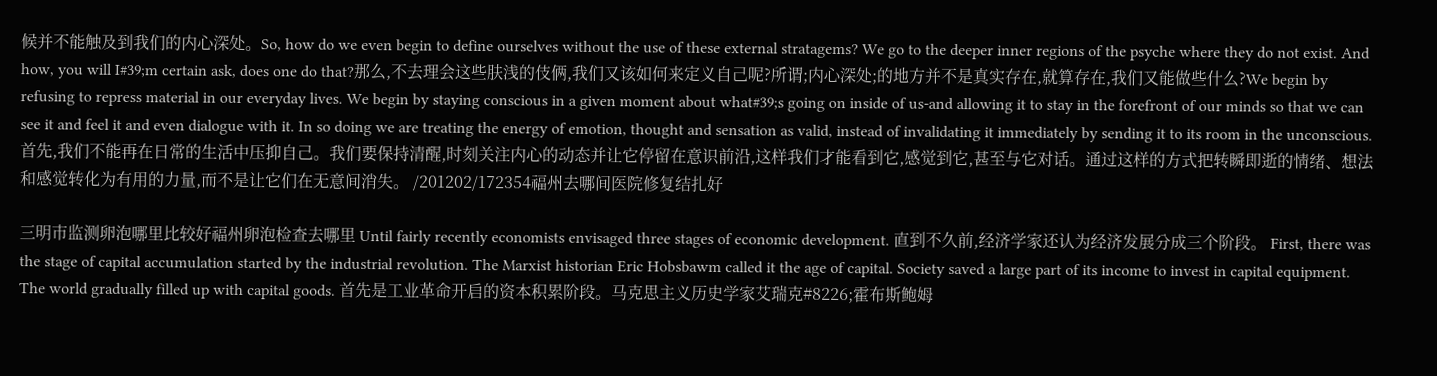候并不能触及到我们的内心深处。So, how do we even begin to define ourselves without the use of these external stratagems? We go to the deeper inner regions of the psyche where they do not exist. And how, you will I#39;m certain ask, does one do that?那么,不去理会这些肤浅的伎俩,我们又该如何来定义自己呢?所谓;内心深处;的地方并不是真实存在,就算存在,我们又能做些什么?We begin by refusing to repress material in our everyday lives. We begin by staying conscious in a given moment about what#39;s going on inside of us-and allowing it to stay in the forefront of our minds so that we can see it and feel it and even dialogue with it. In so doing we are treating the energy of emotion, thought and sensation as valid, instead of invalidating it immediately by sending it to its room in the unconscious.首先,我们不能再在日常的生活中压抑自己。我们要保持清醒,时刻关注内心的动态并让它停留在意识前沿,这样我们才能看到它,感觉到它,甚至与它对话。通过这样的方式把转瞬即逝的情绪、想法和感觉转化为有用的力量,而不是让它们在无意间消失。 /201202/172354福州去哪间医院修复结扎好

三明市监测卵泡哪里比较好福州卵泡检查去哪里 Until fairly recently economists envisaged three stages of economic development. 直到不久前,经济学家还认为经济发展分成三个阶段。 First, there was the stage of capital accumulation started by the industrial revolution. The Marxist historian Eric Hobsbawm called it the age of capital. Society saved a large part of its income to invest in capital equipment. The world gradually filled up with capital goods. 首先是工业革命开启的资本积累阶段。马克思主义历史学家艾瑞克#8226;霍布斯鲍姆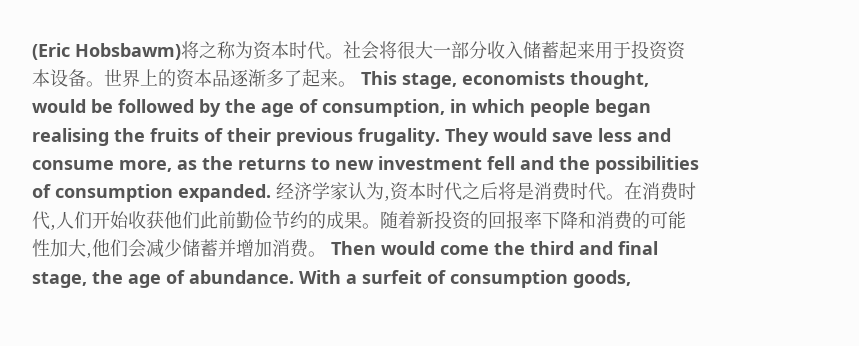(Eric Hobsbawm)将之称为资本时代。社会将很大一部分收入储蓄起来用于投资资本设备。世界上的资本品逐渐多了起来。 This stage, economists thought, would be followed by the age of consumption, in which people began realising the fruits of their previous frugality. They would save less and consume more, as the returns to new investment fell and the possibilities of consumption expanded. 经济学家认为,资本时代之后将是消费时代。在消费时代,人们开始收获他们此前勤俭节约的成果。随着新投资的回报率下降和消费的可能性加大,他们会减少储蓄并增加消费。 Then would come the third and final stage, the age of abundance. With a surfeit of consumption goods,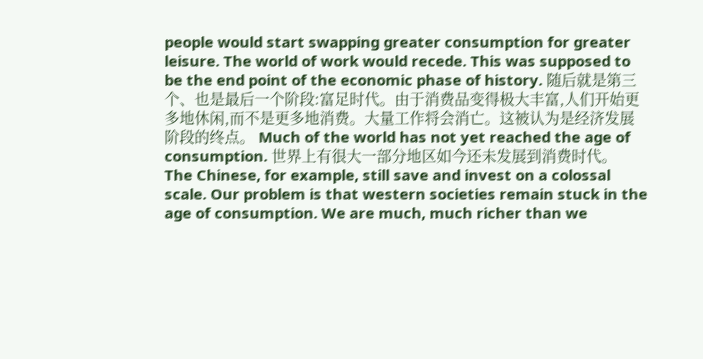people would start swapping greater consumption for greater leisure. The world of work would recede. This was supposed to be the end point of the economic phase of history. 随后就是第三个、也是最后一个阶段:富足时代。由于消费品变得极大丰富,人们开始更多地休闲,而不是更多地消费。大量工作将会消亡。这被认为是经济发展阶段的终点。 Much of the world has not yet reached the age of consumption. 世界上有很大一部分地区如今还未发展到消费时代。 The Chinese, for example, still save and invest on a colossal scale. Our problem is that western societies remain stuck in the age of consumption. We are much, much richer than we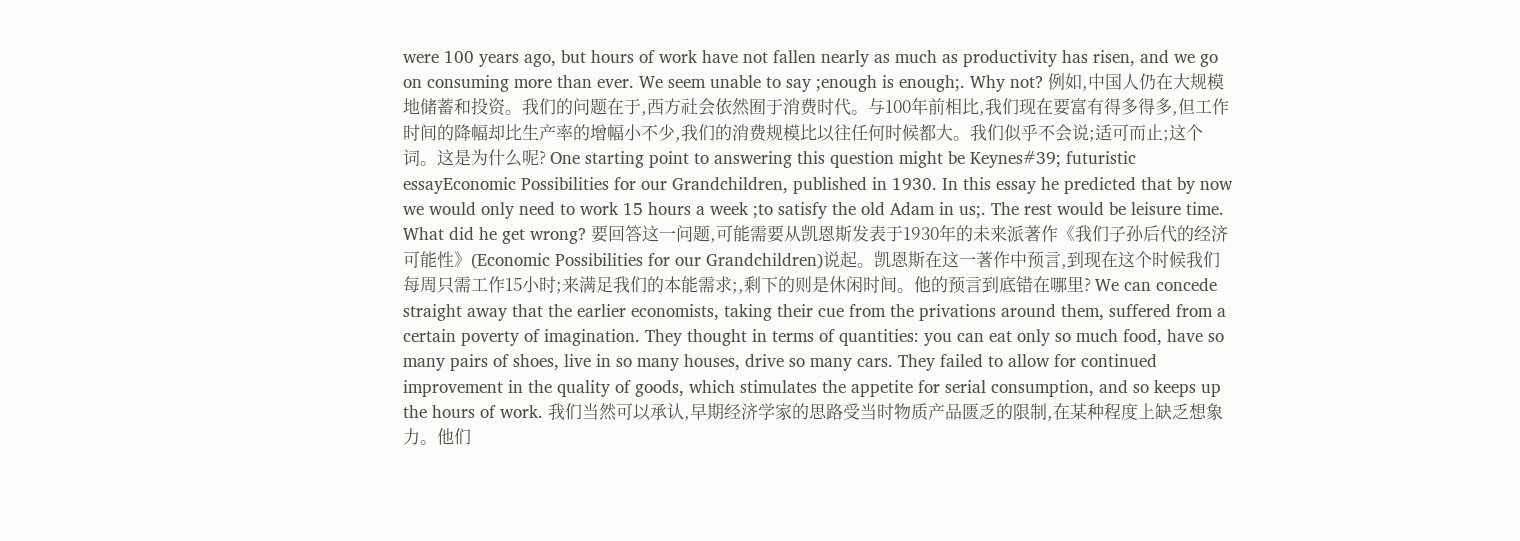were 100 years ago, but hours of work have not fallen nearly as much as productivity has risen, and we go on consuming more than ever. We seem unable to say ;enough is enough;. Why not? 例如,中国人仍在大规模地储蓄和投资。我们的问题在于,西方社会依然囿于消费时代。与100年前相比,我们现在要富有得多得多,但工作时间的降幅却比生产率的增幅小不少,我们的消费规模比以往任何时候都大。我们似乎不会说;适可而止;这个词。这是为什么呢? One starting point to answering this question might be Keynes#39; futuristic essayEconomic Possibilities for our Grandchildren, published in 1930. In this essay he predicted that by now we would only need to work 15 hours a week ;to satisfy the old Adam in us;. The rest would be leisure time. What did he get wrong? 要回答这一问题,可能需要从凯恩斯发表于1930年的未来派著作《我们子孙后代的经济可能性》(Economic Possibilities for our Grandchildren)说起。凯恩斯在这一著作中预言,到现在这个时候我们每周只需工作15小时;来满足我们的本能需求;,剩下的则是休闲时间。他的预言到底错在哪里? We can concede straight away that the earlier economists, taking their cue from the privations around them, suffered from a certain poverty of imagination. They thought in terms of quantities: you can eat only so much food, have so many pairs of shoes, live in so many houses, drive so many cars. They failed to allow for continued improvement in the quality of goods, which stimulates the appetite for serial consumption, and so keeps up the hours of work. 我们当然可以承认,早期经济学家的思路受当时物质产品匮乏的限制,在某种程度上缺乏想象力。他们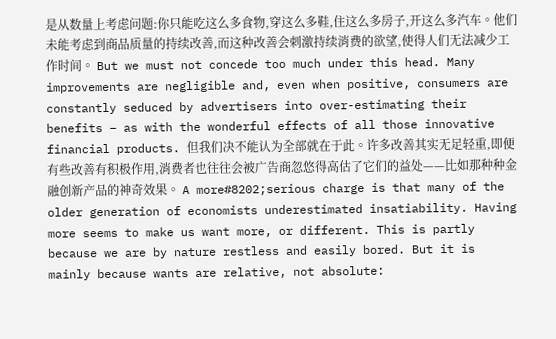是从数量上考虑问题:你只能吃这么多食物,穿这么多鞋,住这么多房子,开这么多汽车。他们未能考虑到商品质量的持续改善,而这种改善会刺激持续消费的欲望,使得人们无法减少工作时间。 But we must not concede too much under this head. Many improvements are negligible and, even when positive, consumers are constantly seduced by advertisers into over-estimating their benefits – as with the wonderful effects of all those innovative financial products. 但我们决不能认为全部就在于此。许多改善其实无足轻重,即便有些改善有积极作用,消费者也往往会被广告商忽悠得高估了它们的益处——比如那种种金融创新产品的神奇效果。 A more#8202;serious charge is that many of the older generation of economists underestimated insatiability. Having more seems to make us want more, or different. This is partly because we are by nature restless and easily bored. But it is mainly because wants are relative, not absolute: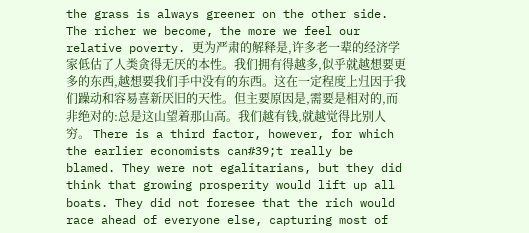the grass is always greener on the other side. The richer we become, the more we feel our relative poverty. 更为严肃的解释是,许多老一辈的经济学家低估了人类贪得无厌的本性。我们拥有得越多,似乎就越想要更多的东西,越想要我们手中没有的东西。这在一定程度上归因于我们躁动和容易喜新厌旧的天性。但主要原因是,需要是相对的,而非绝对的:总是这山望着那山高。我们越有钱,就越觉得比别人穷。 There is a third factor, however, for which the earlier economists can#39;t really be blamed. They were not egalitarians, but they did think that growing prosperity would lift up all boats. They did not foresee that the rich would race ahead of everyone else, capturing most of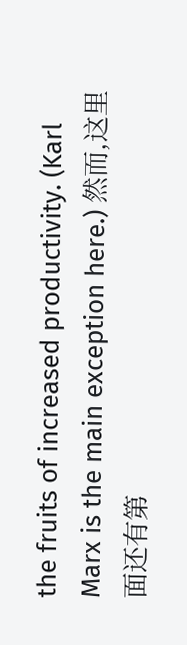the fruits of increased productivity. (Karl Marx is the main exception here.) 然而,这里面还有第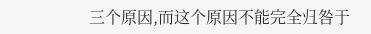三个原因,而这个原因不能完全归咎于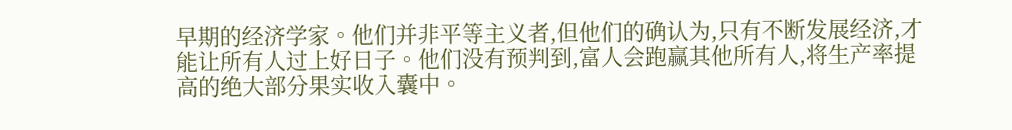早期的经济学家。他们并非平等主义者,但他们的确认为,只有不断发展经济,才能让所有人过上好日子。他们没有预判到,富人会跑赢其他所有人,将生产率提高的绝大部分果实收入囊中。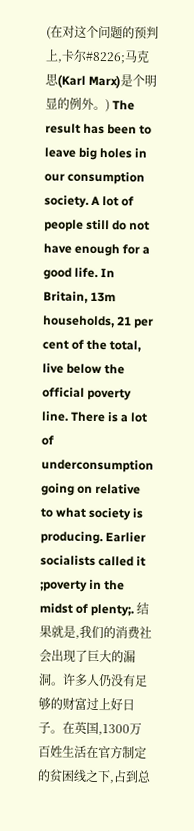(在对这个问题的预判上,卡尔#8226;马克思(Karl Marx)是个明显的例外。) The result has been to leave big holes in our consumption society. A lot of people still do not have enough for a good life. In Britain, 13m households, 21 per cent of the total, live below the official poverty line. There is a lot of underconsumption going on relative to what society is producing. Earlier socialists called it ;poverty in the midst of plenty;. 结果就是,我们的消费社会出现了巨大的漏洞。许多人仍没有足够的财富过上好日子。在英国,1300万百姓生活在官方制定的贫困线之下,占到总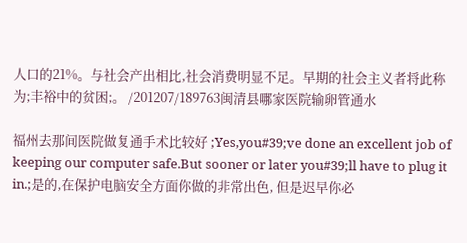人口的21%。与社会产出相比,社会消费明显不足。早期的社会主义者将此称为;丰裕中的贫困;。 /201207/189763闽清县哪家医院输卵管通水

福州去那间医院做复通手术比较好 ;Yes,you#39;ve done an excellent job of keeping our computer safe.But sooner or later you#39;ll have to plug it in.;是的,在保护电脑安全方面你做的非常出色, 但是迟早你必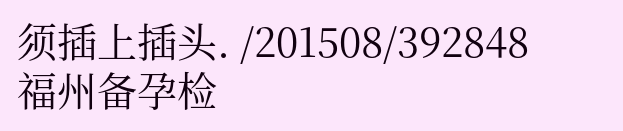须插上插头. /201508/392848福州备孕检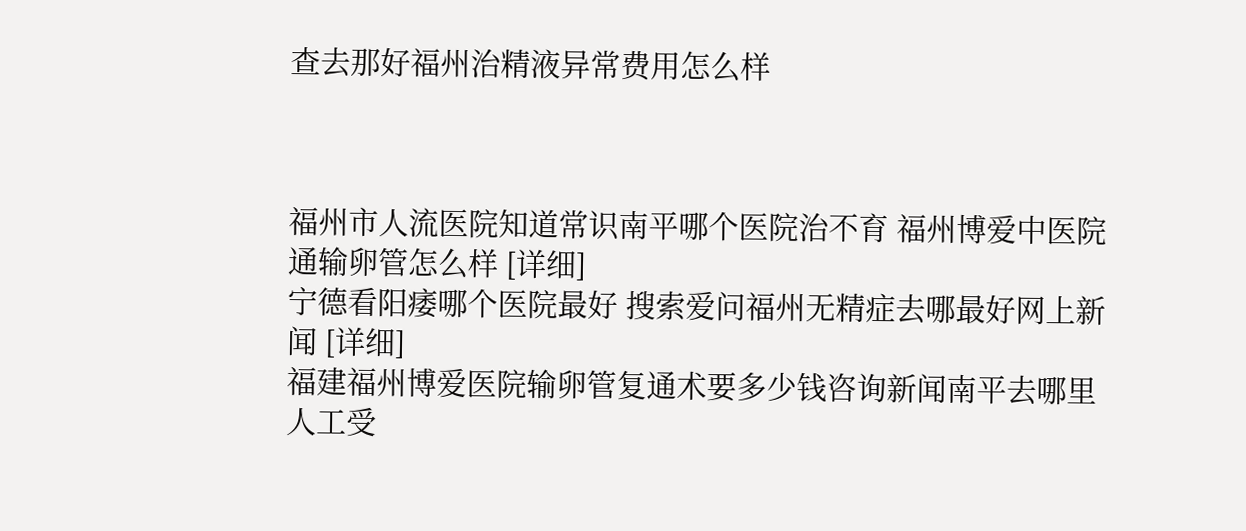查去那好福州治精液异常费用怎么样



福州市人流医院知道常识南平哪个医院治不育 福州博爱中医院通输卵管怎么样 [详细]
宁德看阳痿哪个医院最好 搜索爱问福州无精症去哪最好网上新闻 [详细]
福建福州博爱医院输卵管复通术要多少钱咨询新闻南平去哪里人工受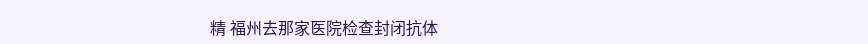精 福州去那家医院检查封闭抗体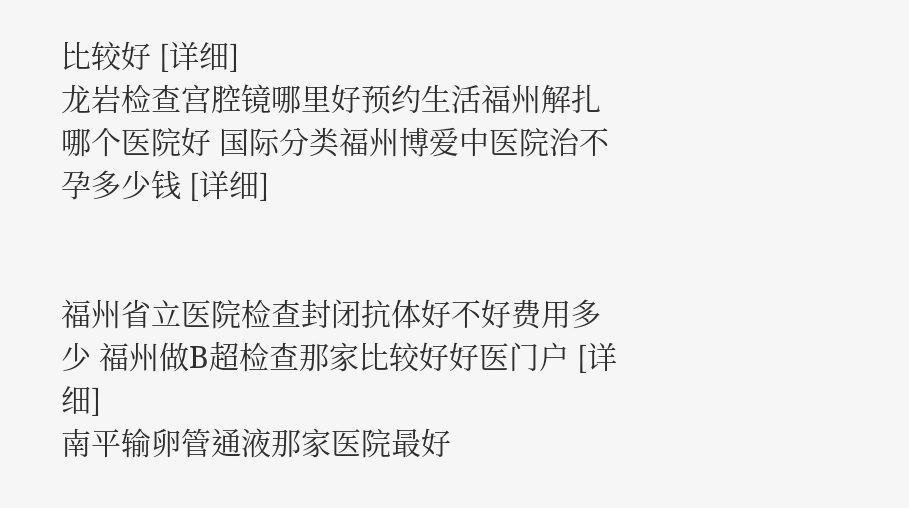比较好 [详细]
龙岩检查宫腔镜哪里好预约生活福州解扎哪个医院好 国际分类福州博爱中医院治不孕多少钱 [详细]


福州省立医院检查封闭抗体好不好费用多少 福州做B超检查那家比较好好医门户 [详细]
南平输卵管通液那家医院最好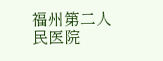福州第二人民医院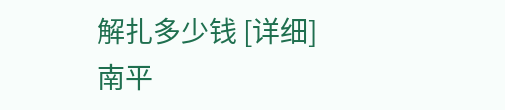解扎多少钱 [详细]
南平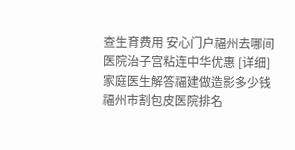查生育费用 安心门户福州去哪间医院治子宫粘连中华优惠 [详细]
家庭医生解答福建做造影多少钱 福州市割包皮医院排名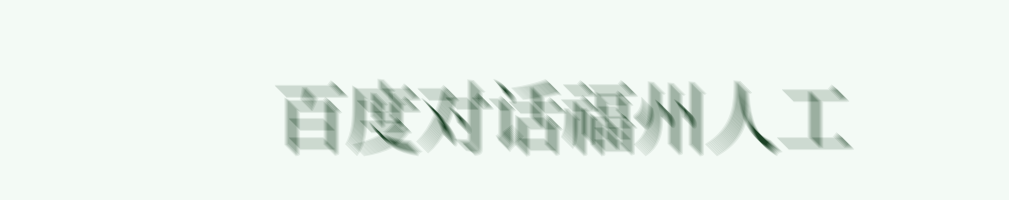百度对话福州人工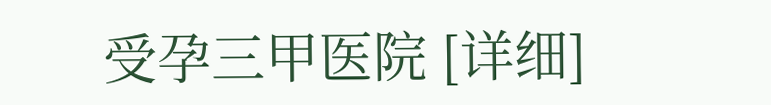受孕三甲医院 [详细]